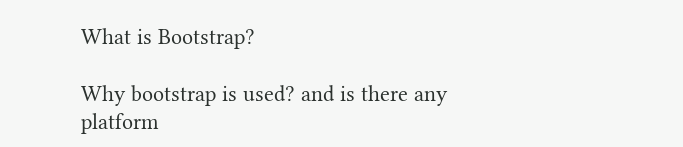What is Bootstrap?

Why bootstrap is used? and is there any platform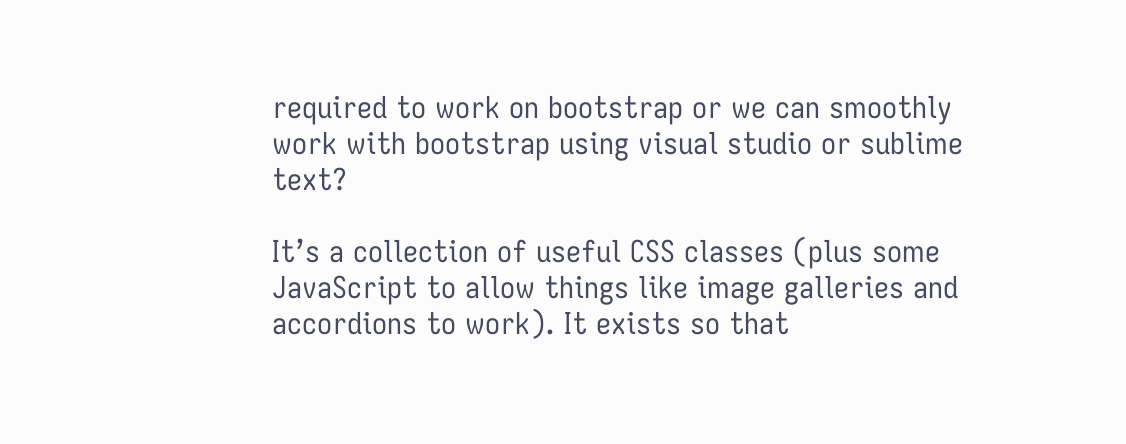required to work on bootstrap or we can smoothly work with bootstrap using visual studio or sublime text?

It’s a collection of useful CSS classes (plus some JavaScript to allow things like image galleries and accordions to work). It exists so that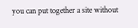you can put together a site without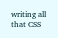writing all that CSS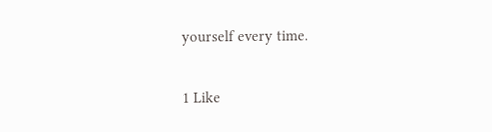yourself every time.

1 Like